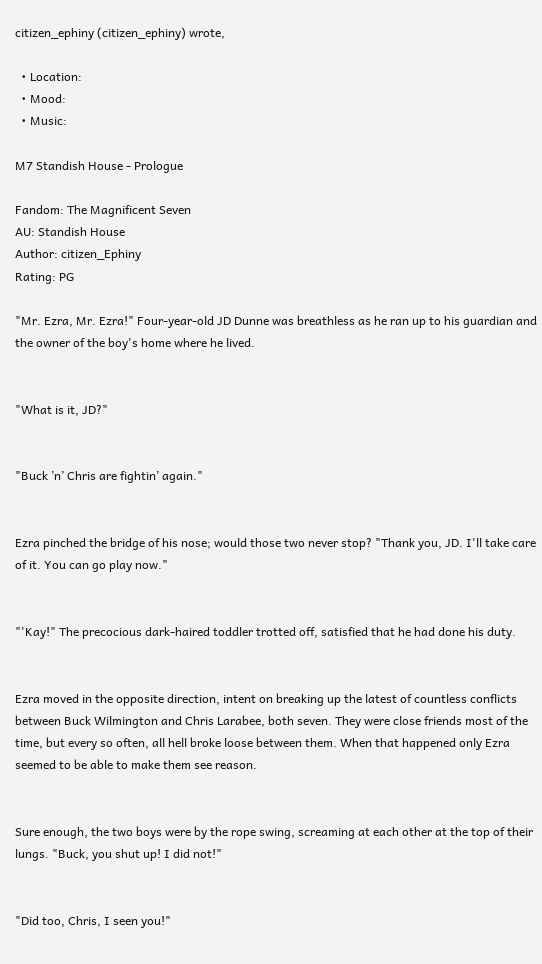citizen_ephiny (citizen_ephiny) wrote,

  • Location:
  • Mood:
  • Music:

M7 Standish House - Prologue

Fandom: The Magnificent Seven
AU: Standish House
Author: citizen_Ephiny
Rating: PG

"Mr. Ezra, Mr. Ezra!" Four-year-old JD Dunne was breathless as he ran up to his guardian and the owner of the boy's home where he lived.


"What is it, JD?"


"Buck ’n’ Chris are fightin’ again."


Ezra pinched the bridge of his nose; would those two never stop? "Thank you, JD. I'll take care of it. You can go play now."


"'Kay!" The precocious dark-haired toddler trotted off, satisfied that he had done his duty.


Ezra moved in the opposite direction, intent on breaking up the latest of countless conflicts between Buck Wilmington and Chris Larabee, both seven. They were close friends most of the time, but every so often, all hell broke loose between them. When that happened only Ezra seemed to be able to make them see reason.


Sure enough, the two boys were by the rope swing, screaming at each other at the top of their lungs. "Buck, you shut up! I did not!"


"Did too, Chris, I seen you!"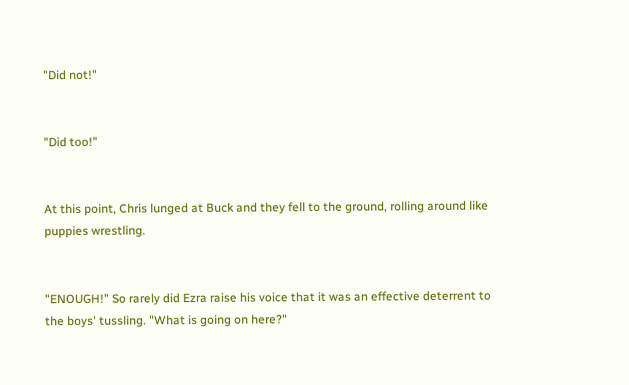"Did not!"


"Did too!"


At this point, Chris lunged at Buck and they fell to the ground, rolling around like puppies wrestling.


"ENOUGH!" So rarely did Ezra raise his voice that it was an effective deterrent to the boys' tussling. "What is going on here?"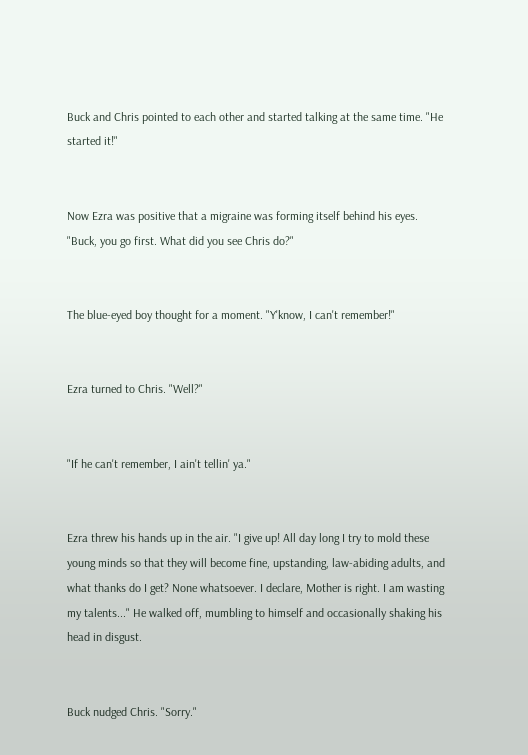Buck and Chris pointed to each other and started talking at the same time. "He started it!"


Now Ezra was positive that a migraine was forming itself behind his eyes. "Buck, you go first. What did you see Chris do?"


The blue-eyed boy thought for a moment. "Y'know, I can't remember!"


Ezra turned to Chris. "Well?"


"If he can't remember, I ain't tellin' ya."


Ezra threw his hands up in the air. "I give up! All day long I try to mold these young minds so that they will become fine, upstanding, law-abiding adults, and what thanks do I get? None whatsoever. I declare, Mother is right. I am wasting my talents..." He walked off, mumbling to himself and occasionally shaking his head in disgust.


Buck nudged Chris. "Sorry."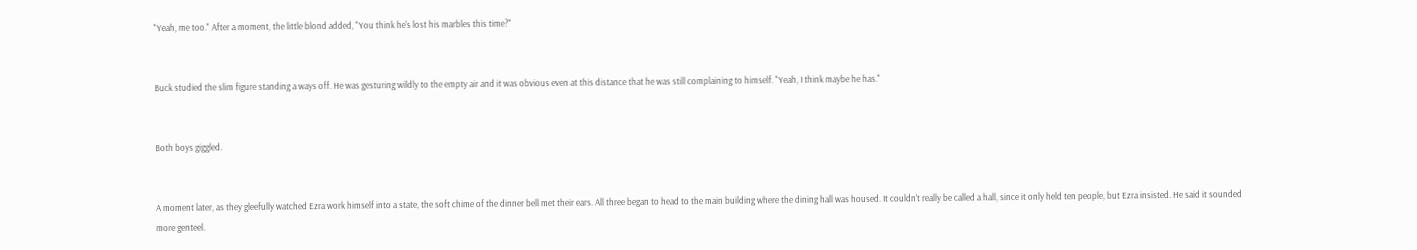"Yeah, me too." After a moment, the little blond added, "You think he's lost his marbles this time?"


Buck studied the slim figure standing a ways off. He was gesturing wildly to the empty air and it was obvious even at this distance that he was still complaining to himself. "Yeah, I think maybe he has."


Both boys giggled.


A moment later, as they gleefully watched Ezra work himself into a state, the soft chime of the dinner bell met their ears. All three began to head to the main building where the dining hall was housed. It couldn't really be called a hall, since it only held ten people, but Ezra insisted. He said it sounded more genteel.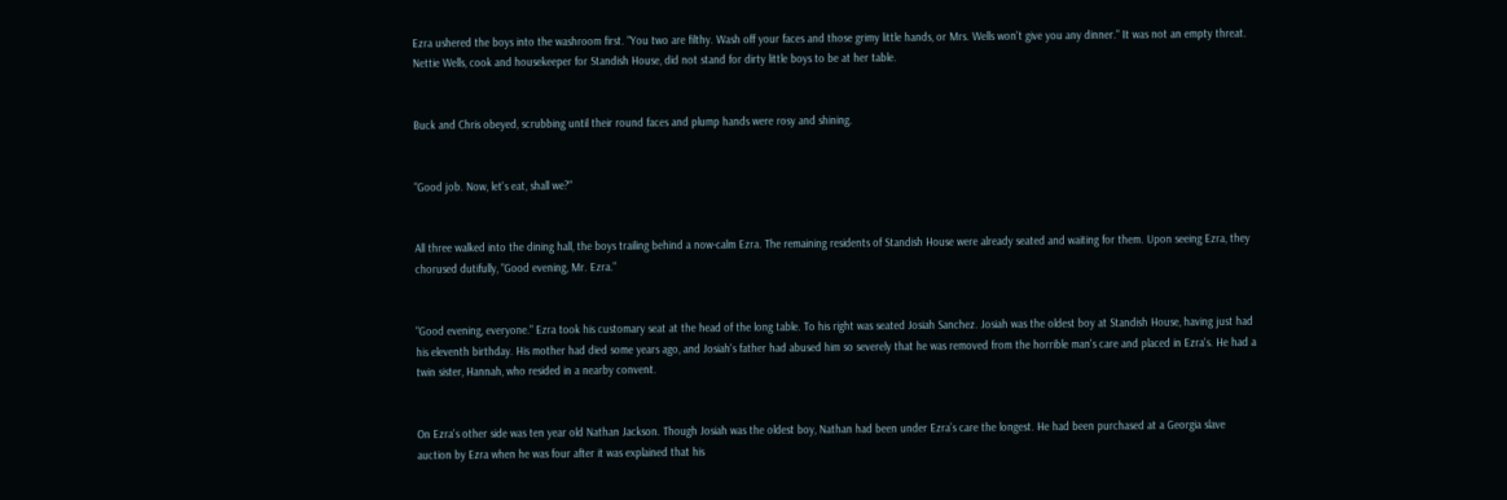Ezra ushered the boys into the washroom first. "You two are filthy. Wash off your faces and those grimy little hands, or Mrs. Wells won't give you any dinner." It was not an empty threat. Nettie Wells, cook and housekeeper for Standish House, did not stand for dirty little boys to be at her table.


Buck and Chris obeyed, scrubbing until their round faces and plump hands were rosy and shining.


"Good job. Now, let's eat, shall we?"


All three walked into the dining hall, the boys trailing behind a now-calm Ezra. The remaining residents of Standish House were already seated and waiting for them. Upon seeing Ezra, they chorused dutifully, "Good evening, Mr. Ezra."


"Good evening, everyone." Ezra took his customary seat at the head of the long table. To his right was seated Josiah Sanchez. Josiah was the oldest boy at Standish House, having just had his eleventh birthday. His mother had died some years ago, and Josiah's father had abused him so severely that he was removed from the horrible man's care and placed in Ezra's. He had a twin sister, Hannah, who resided in a nearby convent.


On Ezra's other side was ten year old Nathan Jackson. Though Josiah was the oldest boy, Nathan had been under Ezra’s care the longest. He had been purchased at a Georgia slave auction by Ezra when he was four after it was explained that his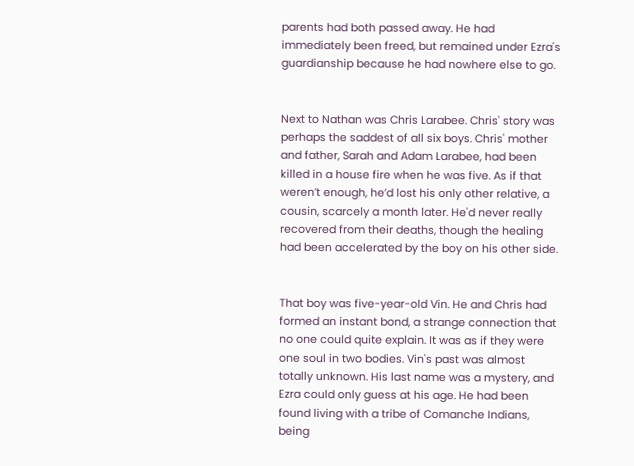parents had both passed away. He had immediately been freed, but remained under Ezra's guardianship because he had nowhere else to go.


Next to Nathan was Chris Larabee. Chris' story was perhaps the saddest of all six boys. Chris' mother and father, Sarah and Adam Larabee, had been killed in a house fire when he was five. As if that weren’t enough, he’d lost his only other relative, a cousin, scarcely a month later. He'd never really recovered from their deaths, though the healing had been accelerated by the boy on his other side.


That boy was five-year-old Vin. He and Chris had formed an instant bond, a strange connection that no one could quite explain. It was as if they were one soul in two bodies. Vin's past was almost totally unknown. His last name was a mystery, and Ezra could only guess at his age. He had been found living with a tribe of Comanche Indians, being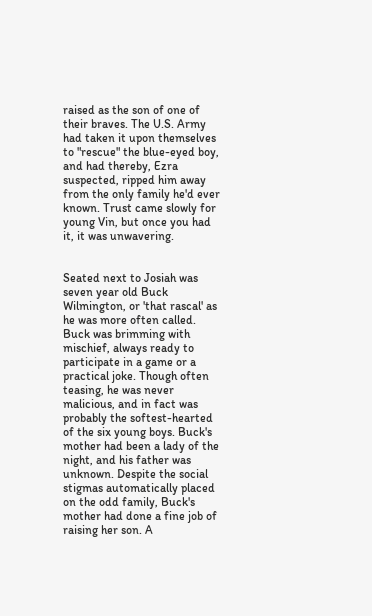raised as the son of one of their braves. The U.S. Army had taken it upon themselves to "rescue" the blue-eyed boy, and had thereby, Ezra suspected, ripped him away from the only family he'd ever known. Trust came slowly for young Vin, but once you had it, it was unwavering.


Seated next to Josiah was seven year old Buck Wilmington, or 'that rascal' as he was more often called. Buck was brimming with mischief, always ready to participate in a game or a practical joke. Though often teasing, he was never malicious, and in fact was probably the softest-hearted of the six young boys. Buck's mother had been a lady of the night, and his father was unknown. Despite the social stigmas automatically placed on the odd family, Buck's mother had done a fine job of raising her son. A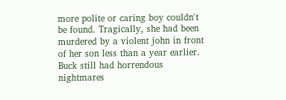more polite or caring boy couldn't be found. Tragically, she had been murdered by a violent john in front of her son less than a year earlier. Buck still had horrendous nightmares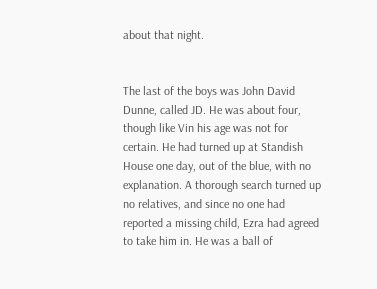about that night.


The last of the boys was John David Dunne, called JD. He was about four, though like Vin his age was not for certain. He had turned up at Standish House one day, out of the blue, with no explanation. A thorough search turned up no relatives, and since no one had reported a missing child, Ezra had agreed to take him in. He was a ball of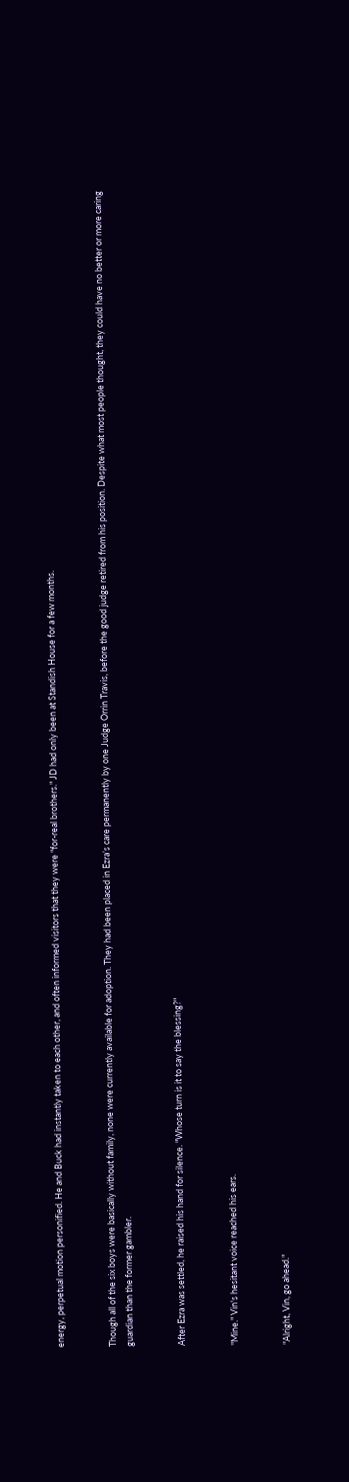energy, perpetual motion personified. He and Buck had instantly taken to each other, and often informed visitors that they were "for-real brothers." JD had only been at Standish House for a few months.


Though all of the six boys were basically without family, none were currently available for adoption. They had been placed in Ezra’s care permanently by one Judge Orrin Travis, before the good judge retired from his position. Despite what most people thought, they could have no better or more caring guardian than the former gambler.


After Ezra was settled, he raised his hand for silence. "Whose turn is it to say the blessing?"


"Mine." Vin's hesitant voice reached his ears.


"Alright, Vin, go ahead."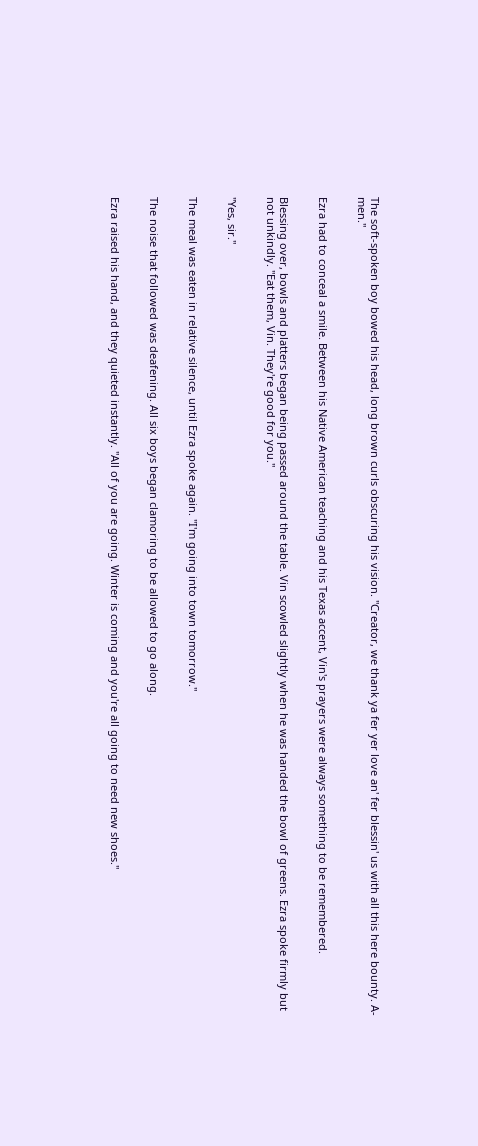The soft-spoken boy bowed his head, long brown curls obscuring his vision. "Creator, we thank ya fer yer love an' fer blessin' us with all this here bounty. A-men."


Ezra had to conceal a smile. Between his Native American teaching and his Texas accent, Vin's prayers were always something to be remembered.


Blessing over, bowls and platters began being passed around the table. Vin scowled slightly when he was handed the bowl of greens. Ezra spoke firmly but not unkindly. "Eat them, Vin. They're good for you."


"Yes, sir."


The meal was eaten in relative silence, until Ezra spoke again. "I'm going into town tomorrow."


The noise that followed was deafening. All six boys began clamoring to be allowed to go along.


Ezra raised his hand, and they quieted instantly. "All of you are going. Winter is coming and you're all going to need new shoes."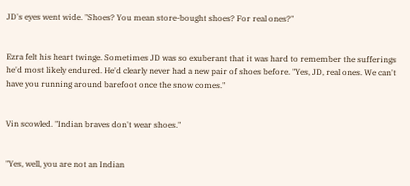JD's eyes went wide. "Shoes? You mean store-bought shoes? For real ones?"


Ezra felt his heart twinge. Sometimes JD was so exuberant that it was hard to remember the sufferings he'd most likely endured. He'd clearly never had a new pair of shoes before. "Yes, JD, real ones. We can't have you running around barefoot once the snow comes."


Vin scowled. "Indian braves don't wear shoes."


"Yes, well, you are not an Indian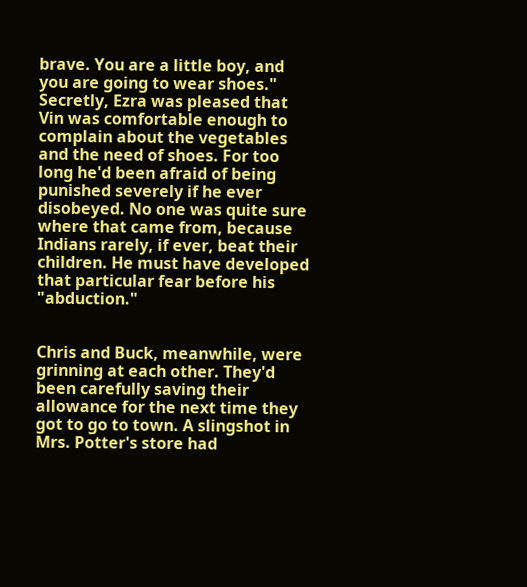brave. You are a little boy, and you are going to wear shoes." Secretly, Ezra was pleased that Vin was comfortable enough to complain about the vegetables and the need of shoes. For too long he'd been afraid of being punished severely if he ever disobeyed. No one was quite sure where that came from, because Indians rarely, if ever, beat their children. He must have developed that particular fear before his "abduction."


Chris and Buck, meanwhile, were grinning at each other. They'd been carefully saving their allowance for the next time they got to go to town. A slingshot in Mrs. Potter's store had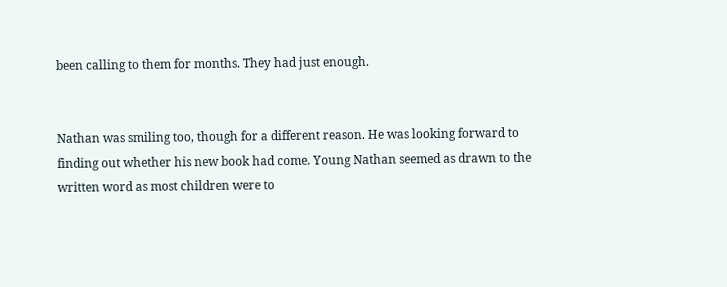been calling to them for months. They had just enough.


Nathan was smiling too, though for a different reason. He was looking forward to finding out whether his new book had come. Young Nathan seemed as drawn to the written word as most children were to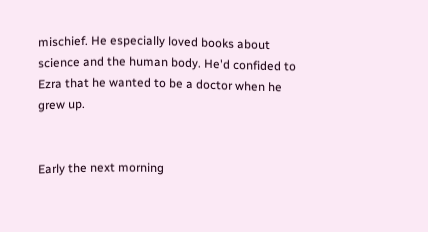mischief. He especially loved books about science and the human body. He'd confided to Ezra that he wanted to be a doctor when he grew up.


Early the next morning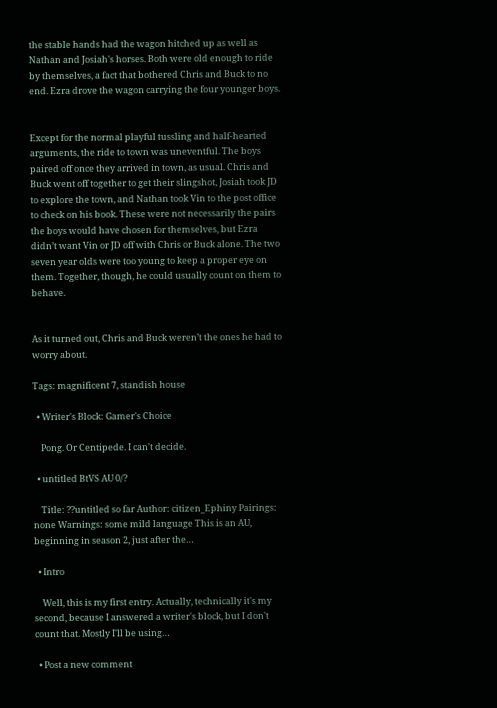the stable hands had the wagon hitched up as well as Nathan and Josiah's horses. Both were old enough to ride by themselves, a fact that bothered Chris and Buck to no end. Ezra drove the wagon carrying the four younger boys.


Except for the normal playful tussling and half-hearted arguments, the ride to town was uneventful. The boys paired off once they arrived in town, as usual. Chris and Buck went off together to get their slingshot, Josiah took JD to explore the town, and Nathan took Vin to the post office to check on his book. These were not necessarily the pairs the boys would have chosen for themselves, but Ezra didn’t want Vin or JD off with Chris or Buck alone. The two seven year olds were too young to keep a proper eye on them. Together, though, he could usually count on them to behave.


As it turned out, Chris and Buck weren’t the ones he had to worry about.

Tags: magnificent 7, standish house

  • Writer's Block: Gamer's Choice

    Pong. Or Centipede. I can't decide.

  • untitled BtVS AU 0/?

    Title: ??untitled so far Author: citizen_Ephiny Pairings: none Warnings: some mild language This is an AU, beginning in season 2, just after the…

  • Intro

    Well, this is my first entry. Actually, technically it's my second, because I answered a writer's block, but I don't count that. Mostly I'll be using…

  • Post a new comment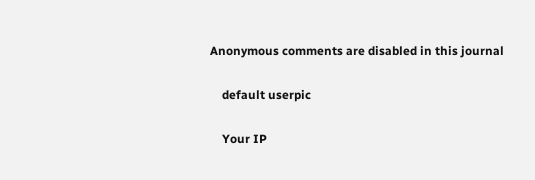Anonymous comments are disabled in this journal

    default userpic

    Your IP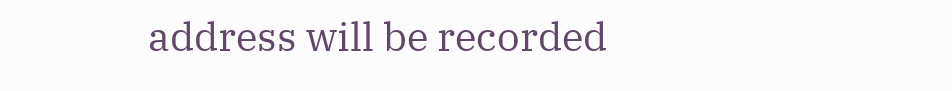address will be recorded